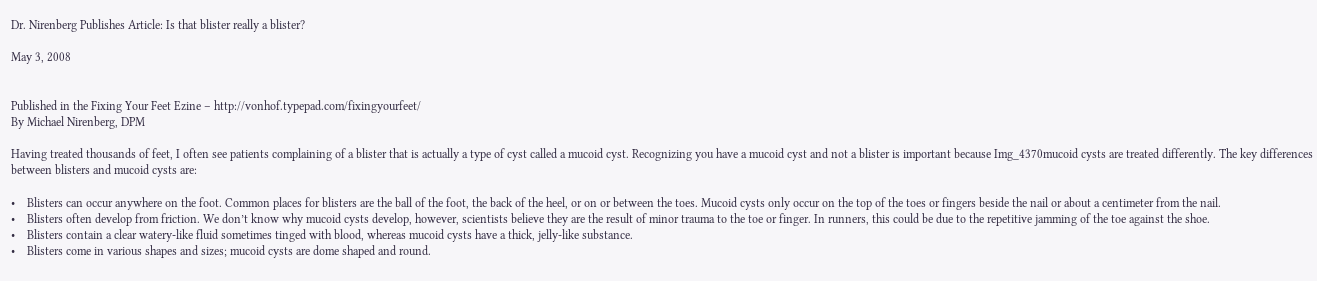Dr. Nirenberg Publishes Article: Is that blister really a blister?

May 3, 2008


Published in the Fixing Your Feet Ezine – http://vonhof.typepad.com/fixingyourfeet/
By Michael Nirenberg, DPM

Having treated thousands of feet, I often see patients complaining of a blister that is actually a type of cyst called a mucoid cyst. Recognizing you have a mucoid cyst and not a blister is important because Img_4370mucoid cysts are treated differently. The key differences between blisters and mucoid cysts are:

•    Blisters can occur anywhere on the foot. Common places for blisters are the ball of the foot, the back of the heel, or on or between the toes. Mucoid cysts only occur on the top of the toes or fingers beside the nail or about a centimeter from the nail.
•    Blisters often develop from friction. We don’t know why mucoid cysts develop, however, scientists believe they are the result of minor trauma to the toe or finger. In runners, this could be due to the repetitive jamming of the toe against the shoe.
•    Blisters contain a clear watery-like fluid sometimes tinged with blood, whereas mucoid cysts have a thick, jelly-like substance.
•    Blisters come in various shapes and sizes; mucoid cysts are dome shaped and round.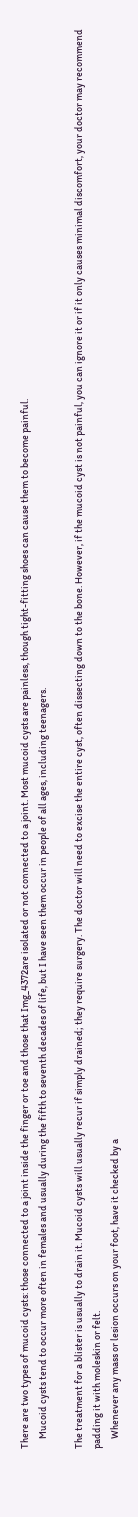There are two types of mucoid cysts: those connected to a joint inside the finger or toe and those that Img_4372are isolated or not connected to a joint. Most mucoid cysts are painless, though tight-fitting shoes can cause them to become painful.
     Mucoid cysts tend to occur more often in females and usually during the fifth to seventh decades of life, but I have seen them occur in people of all ages, including teenagers.

The treatment for a blister is usually to drain it. Mucoid cysts will usually recur if simply drained; they require surgery. The doctor will need to excise the entire cyst, often dissecting down to the bone. However, if the mucoid cyst is not painful, you can ignore it or if it only causes minimal discomfort, your doctor may recommend padding it with moleskin or felt.
     Whenever any mass or lesion occurs on your foot, have it checked by a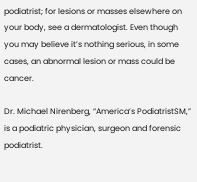podiatrist; for lesions or masses elsewhere on your body, see a dermatologist. Even though you may believe it’s nothing serious, in some cases, an abnormal lesion or mass could be cancer.

Dr. Michael Nirenberg, “America’s PodiatristSM,” is a podiatric physician, surgeon and forensic podiatrist.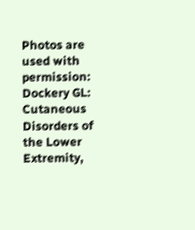Photos are used with permission: Dockery GL: Cutaneous Disorders of the Lower Extremity,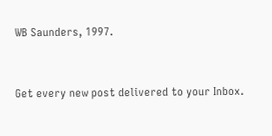WB Saunders, 1997.


Get every new post delivered to your Inbox.